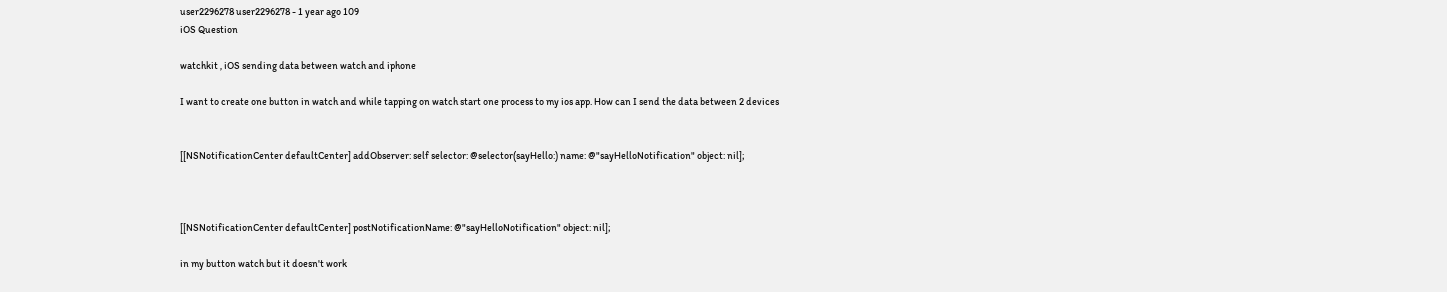user2296278 user2296278 - 1 year ago 109
iOS Question

watchkit , iOS sending data between watch and iphone

I want to create one button in watch and while tapping on watch start one process to my ios app. How can I send the data between 2 devices


[[NSNotificationCenter defaultCenter] addObserver: self selector: @selector(sayHello:) name: @"sayHelloNotification" object: nil];



[[NSNotificationCenter defaultCenter] postNotificationName: @"sayHelloNotification" object: nil];

in my button watch but it doesn't work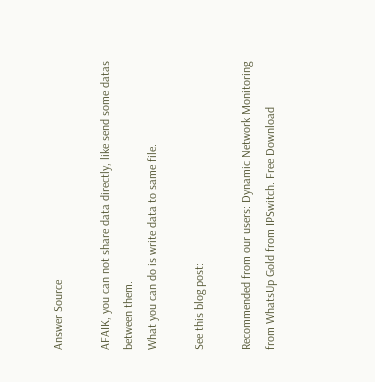Answer Source

AFAIK, you can not share data directly, like send some datas between them.
What you can do is write data to same file.

See this blog post:

Recommended from our users: Dynamic Network Monitoring from WhatsUp Gold from IPSwitch. Free Download